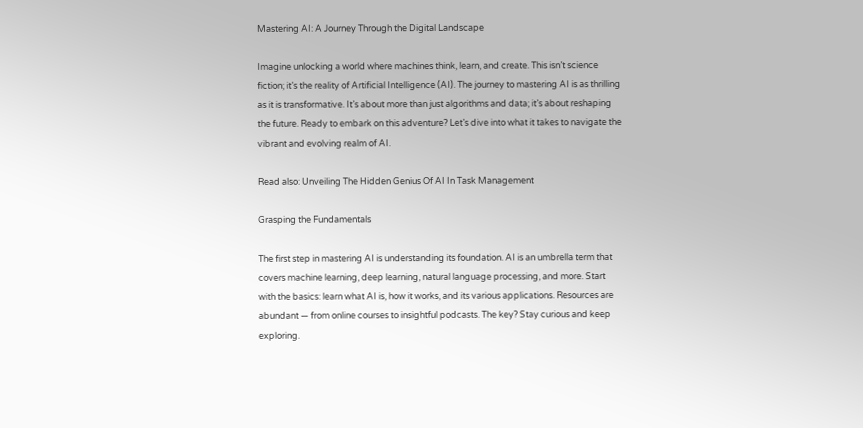Mastering AI: A Journey Through the Digital Landscape

Imagine unlocking a world where machines think, learn, and create. This isn’t science fiction; it’s the reality of Artificial Intelligence (AI). The journey to mastering AI is as thrilling as it is transformative. It’s about more than just algorithms and data; it’s about reshaping the future. Ready to embark on this adventure? Let’s dive into what it takes to navigate the vibrant and evolving realm of AI.

Read also: Unveiling The Hidden Genius Of AI In Task Management

Grasping the Fundamentals

The first step in mastering AI is understanding its foundation. AI is an umbrella term that covers machine learning, deep learning, natural language processing, and more. Start with the basics: learn what AI is, how it works, and its various applications. Resources are abundant — from online courses to insightful podcasts. The key? Stay curious and keep exploring.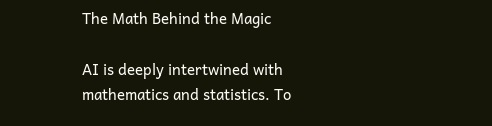The Math Behind the Magic

AI is deeply intertwined with mathematics and statistics. To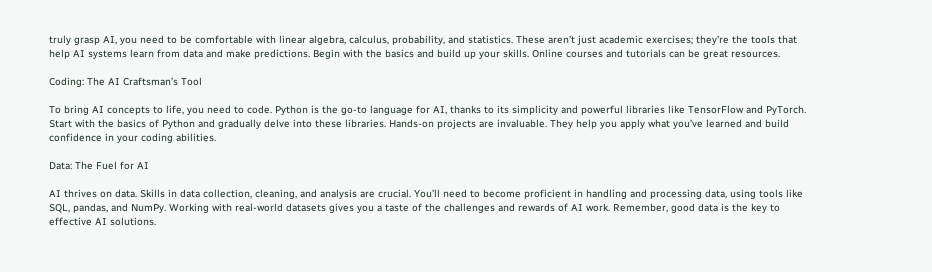truly grasp AI, you need to be comfortable with linear algebra, calculus, probability, and statistics. These aren’t just academic exercises; they’re the tools that help AI systems learn from data and make predictions. Begin with the basics and build up your skills. Online courses and tutorials can be great resources.

Coding: The AI Craftsman’s Tool

To bring AI concepts to life, you need to code. Python is the go-to language for AI, thanks to its simplicity and powerful libraries like TensorFlow and PyTorch. Start with the basics of Python and gradually delve into these libraries. Hands-on projects are invaluable. They help you apply what you’ve learned and build confidence in your coding abilities.

Data: The Fuel for AI

AI thrives on data. Skills in data collection, cleaning, and analysis are crucial. You’ll need to become proficient in handling and processing data, using tools like SQL, pandas, and NumPy. Working with real-world datasets gives you a taste of the challenges and rewards of AI work. Remember, good data is the key to effective AI solutions.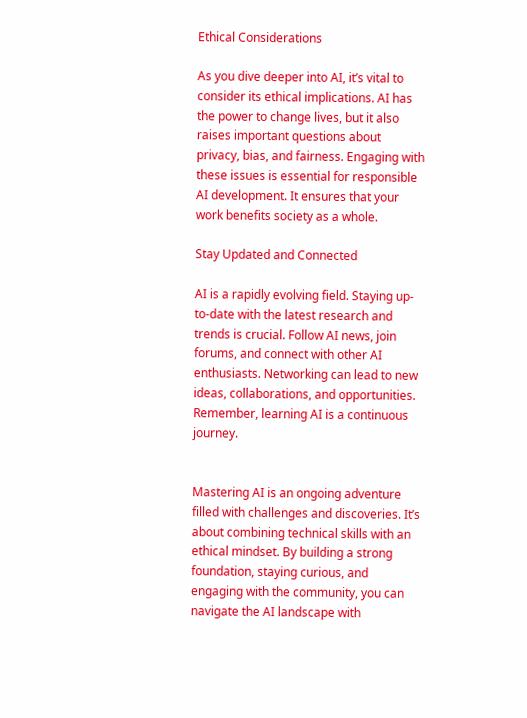Ethical Considerations

As you dive deeper into AI, it’s vital to consider its ethical implications. AI has the power to change lives, but it also raises important questions about privacy, bias, and fairness. Engaging with these issues is essential for responsible AI development. It ensures that your work benefits society as a whole.

Stay Updated and Connected

AI is a rapidly evolving field. Staying up-to-date with the latest research and trends is crucial. Follow AI news, join forums, and connect with other AI enthusiasts. Networking can lead to new ideas, collaborations, and opportunities. Remember, learning AI is a continuous journey.


Mastering AI is an ongoing adventure filled with challenges and discoveries. It’s about combining technical skills with an ethical mindset. By building a strong foundation, staying curious, and engaging with the community, you can navigate the AI landscape with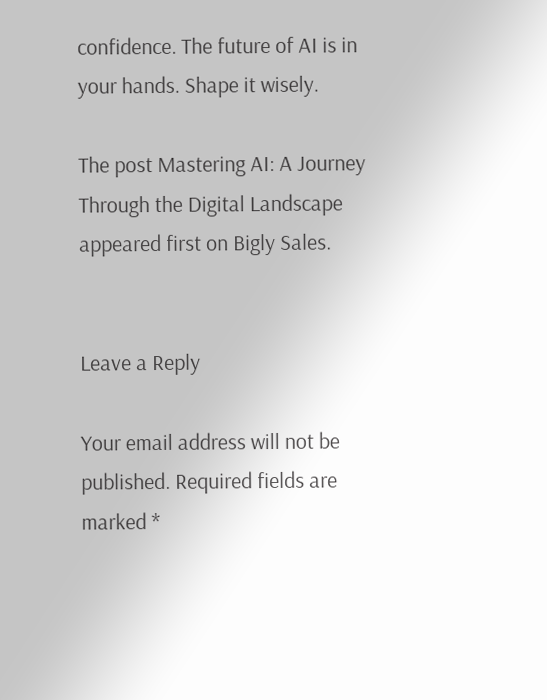confidence. The future of AI is in your hands. Shape it wisely.

The post Mastering AI: A Journey Through the Digital Landscape appeared first on Bigly Sales.


Leave a Reply

Your email address will not be published. Required fields are marked *